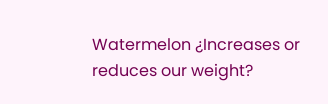Watermelon ¿Increases or reduces our weight?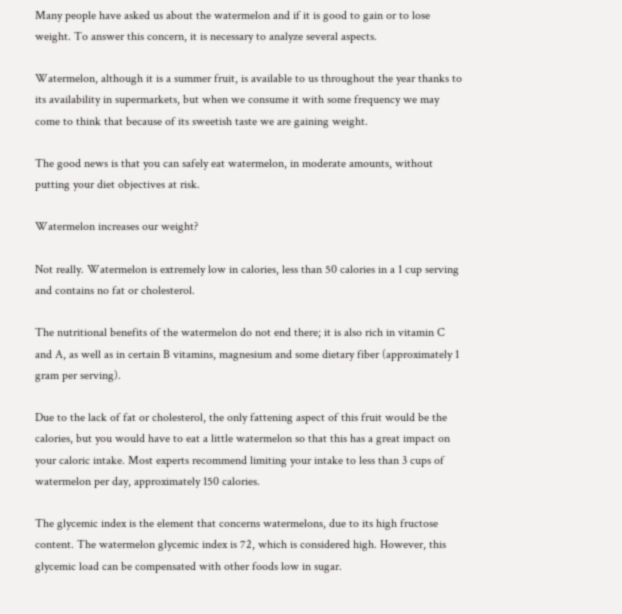Many people have asked us about the watermelon and if it is good to gain or to lose weight. To answer this concern, it is necessary to analyze several aspects.

Watermelon, although it is a summer fruit, is available to us throughout the year thanks to its availability in supermarkets, but when we consume it with some frequency we may come to think that because of its sweetish taste we are gaining weight.

The good news is that you can safely eat watermelon, in moderate amounts, without putting your diet objectives at risk.

Watermelon increases our weight?

Not really. Watermelon is extremely low in calories, less than 50 calories in a 1 cup serving and contains no fat or cholesterol.

The nutritional benefits of the watermelon do not end there; it is also rich in vitamin C and A, as well as in certain B vitamins, magnesium and some dietary fiber (approximately 1 gram per serving).

Due to the lack of fat or cholesterol, the only fattening aspect of this fruit would be the calories, but you would have to eat a little watermelon so that this has a great impact on your caloric intake. Most experts recommend limiting your intake to less than 3 cups of watermelon per day, approximately 150 calories.

The glycemic index is the element that concerns watermelons, due to its high fructose content. The watermelon glycemic index is 72, which is considered high. However, this glycemic load can be compensated with other foods low in sugar.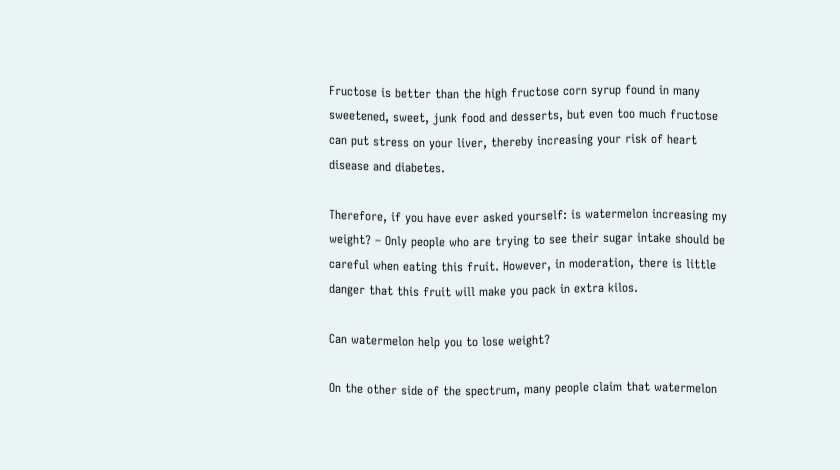Fructose is better than the high fructose corn syrup found in many sweetened, sweet, junk food and desserts, but even too much fructose can put stress on your liver, thereby increasing your risk of heart disease and diabetes.

Therefore, if you have ever asked yourself: is watermelon increasing my weight? – Only people who are trying to see their sugar intake should be careful when eating this fruit. However, in moderation, there is little danger that this fruit will make you pack in extra kilos.

Can watermelon help you to lose weight?

On the other side of the spectrum, many people claim that watermelon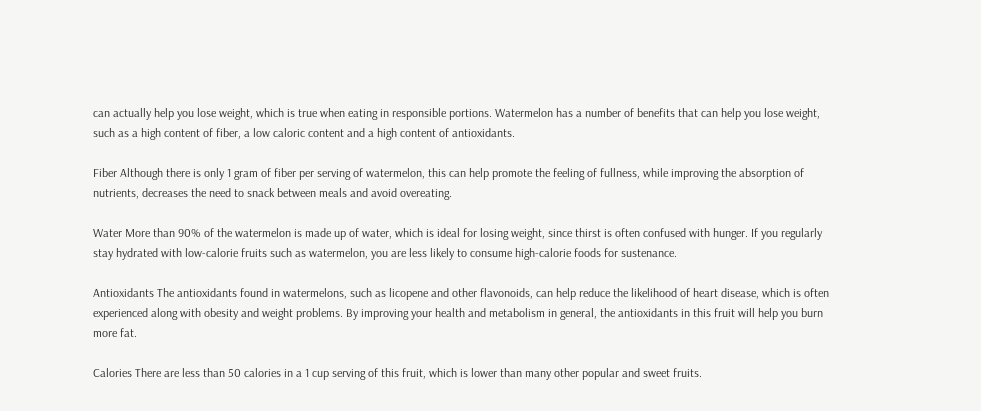can actually help you lose weight, which is true when eating in responsible portions. Watermelon has a number of benefits that can help you lose weight, such as a high content of fiber, a low caloric content and a high content of antioxidants.

Fiber Although there is only 1 gram of fiber per serving of watermelon, this can help promote the feeling of fullness, while improving the absorption of nutrients, decreases the need to snack between meals and avoid overeating.

Water More than 90% of the watermelon is made up of water, which is ideal for losing weight, since thirst is often confused with hunger. If you regularly stay hydrated with low-calorie fruits such as watermelon, you are less likely to consume high-calorie foods for sustenance.

Antioxidants The antioxidants found in watermelons, such as licopene and other flavonoids, can help reduce the likelihood of heart disease, which is often experienced along with obesity and weight problems. By improving your health and metabolism in general, the antioxidants in this fruit will help you burn more fat.

Calories There are less than 50 calories in a 1 cup serving of this fruit, which is lower than many other popular and sweet fruits.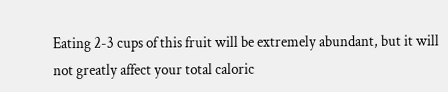Eating 2-3 cups of this fruit will be extremely abundant, but it will not greatly affect your total caloric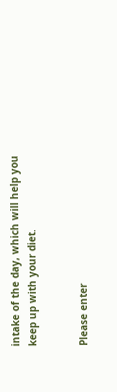intake of the day, which will help you keep up with your diet.


Please enter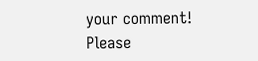your comment!
Please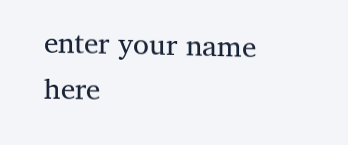enter your name here